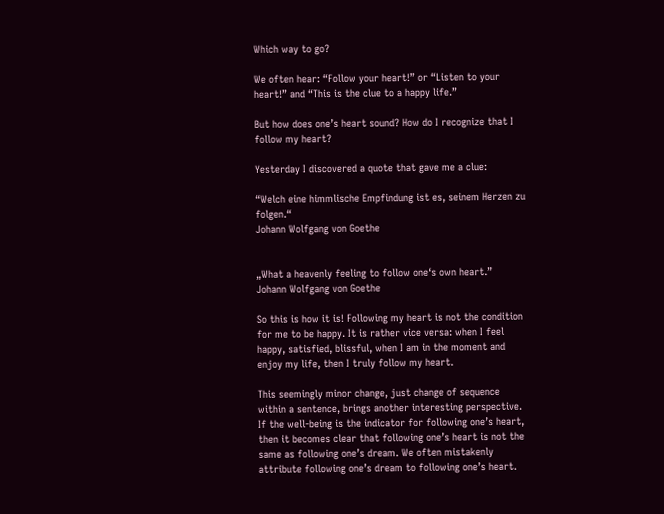Which way to go?

We often hear: “Follow your heart!” or “Listen to your heart!” and “This is the clue to a happy life.”

But how does one’s heart sound? How do I recognize that I follow my heart?

Yesterday I discovered a quote that gave me a clue:

“Welch eine himmlische Empfindung ist es, seinem Herzen zu folgen.“
Johann Wolfgang von Goethe


„What a heavenly feeling to follow one‘s own heart.”
Johann Wolfgang von Goethe

So this is how it is! Following my heart is not the condition for me to be happy. It is rather vice versa: when I feel happy, satisfied, blissful, when I am in the moment and enjoy my life, then I truly follow my heart.

This seemingly minor change, just change of sequence within a sentence, brings another interesting perspective. If the well-being is the indicator for following one’s heart, then it becomes clear that following one’s heart is not the same as following one’s dream. We often mistakenly attribute following one’s dream to following one’s heart.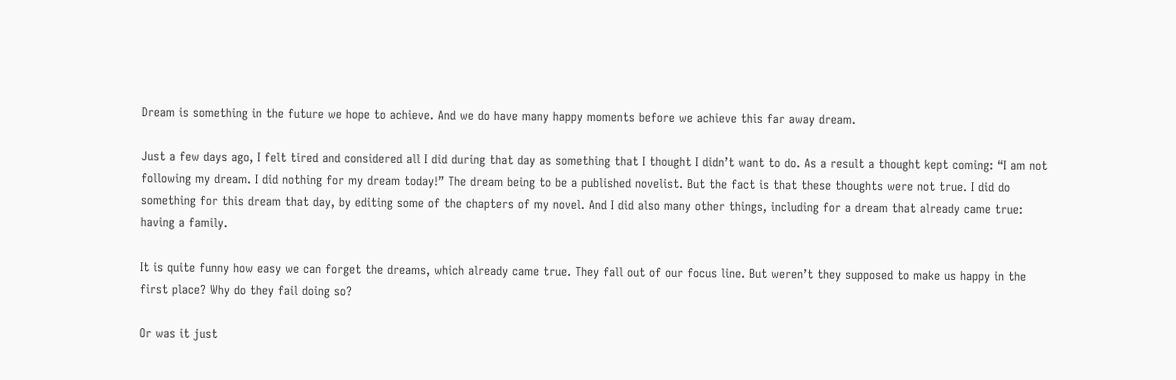Dream is something in the future we hope to achieve. And we do have many happy moments before we achieve this far away dream.

Just a few days ago, I felt tired and considered all I did during that day as something that I thought I didn’t want to do. As a result a thought kept coming: “I am not following my dream. I did nothing for my dream today!” The dream being to be a published novelist. But the fact is that these thoughts were not true. I did do something for this dream that day, by editing some of the chapters of my novel. And I did also many other things, including for a dream that already came true: having a family.

It is quite funny how easy we can forget the dreams, which already came true. They fall out of our focus line. But weren’t they supposed to make us happy in the first place? Why do they fail doing so?

Or was it just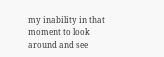my inability in that moment to look around and see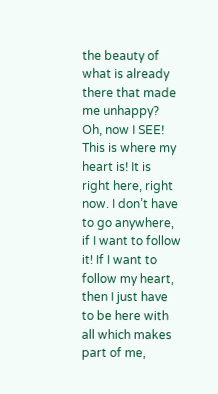the beauty of what is already there that made me unhappy? Oh, now I SEE! This is where my heart is! It is right here, right now. I don’t have to go anywhere, if I want to follow it! If I want to follow my heart, then I just have to be here with all which makes part of me,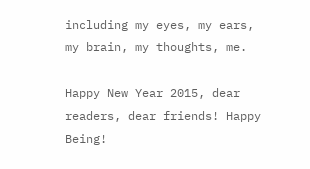including my eyes, my ears, my brain, my thoughts, me.

Happy New Year 2015, dear readers, dear friends! Happy Being!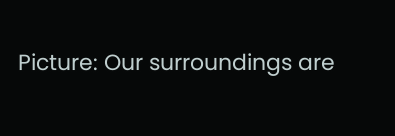Picture: Our surroundings are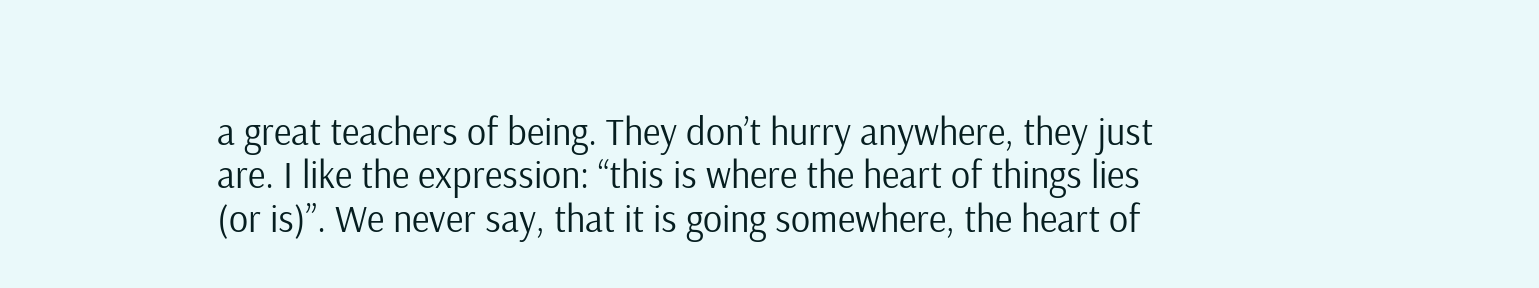a great teachers of being. They don’t hurry anywhere, they just are. I like the expression: “this is where the heart of things lies (or is)”. We never say, that it is going somewhere, the heart of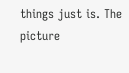things just is. The picture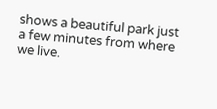shows a beautiful park just a few minutes from where we live.